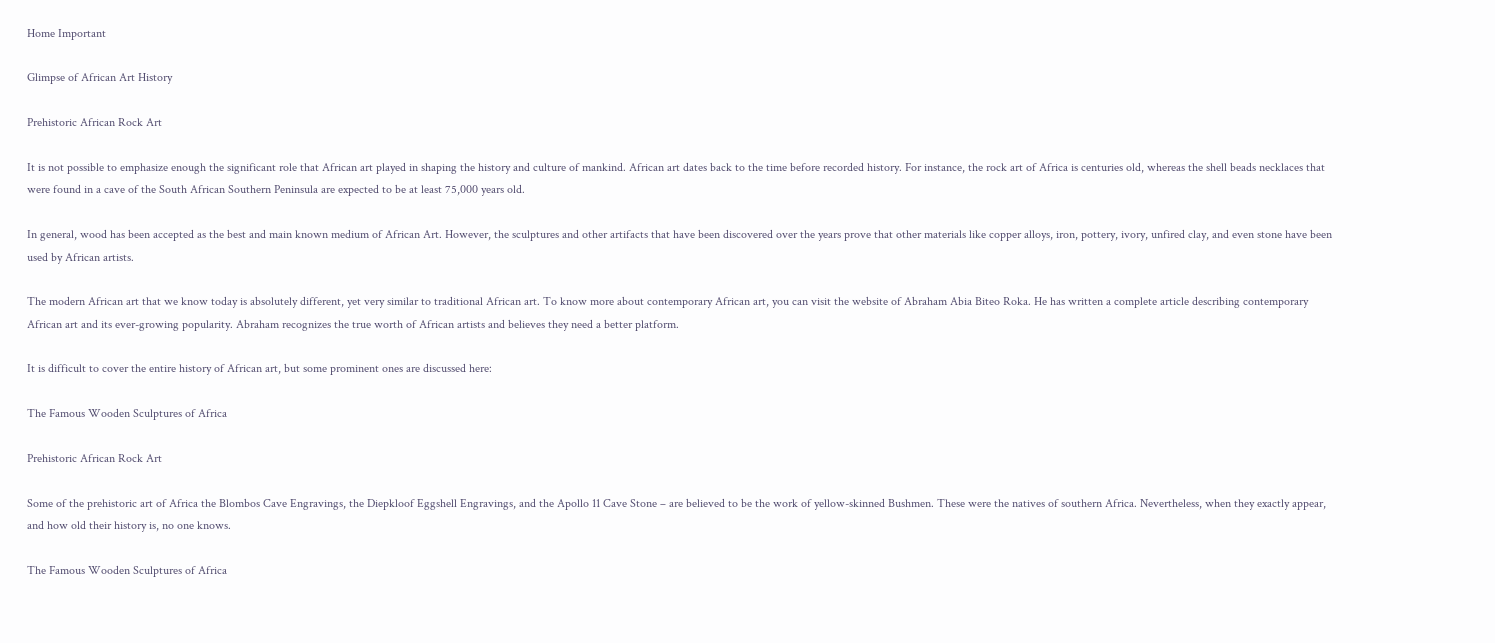Home Important

Glimpse of African Art History

Prehistoric African Rock Art

It is not possible to emphasize enough the significant role that African art played in shaping the history and culture of mankind. African art dates back to the time before recorded history. For instance, the rock art of Africa is centuries old, whereas the shell beads necklaces that were found in a cave of the South African Southern Peninsula are expected to be at least 75,000 years old.

In general, wood has been accepted as the best and main known medium of African Art. However, the sculptures and other artifacts that have been discovered over the years prove that other materials like copper alloys, iron, pottery, ivory, unfired clay, and even stone have been used by African artists.

The modern African art that we know today is absolutely different, yet very similar to traditional African art. To know more about contemporary African art, you can visit the website of Abraham Abia Biteo Roka. He has written a complete article describing contemporary African art and its ever-growing popularity. Abraham recognizes the true worth of African artists and believes they need a better platform.

It is difficult to cover the entire history of African art, but some prominent ones are discussed here:

The Famous Wooden Sculptures of Africa

Prehistoric African Rock Art

Some of the prehistoric art of Africa the Blombos Cave Engravings, the Diepkloof Eggshell Engravings, and the Apollo 11 Cave Stone – are believed to be the work of yellow-skinned Bushmen. These were the natives of southern Africa. Nevertheless, when they exactly appear, and how old their history is, no one knows.

The Famous Wooden Sculptures of Africa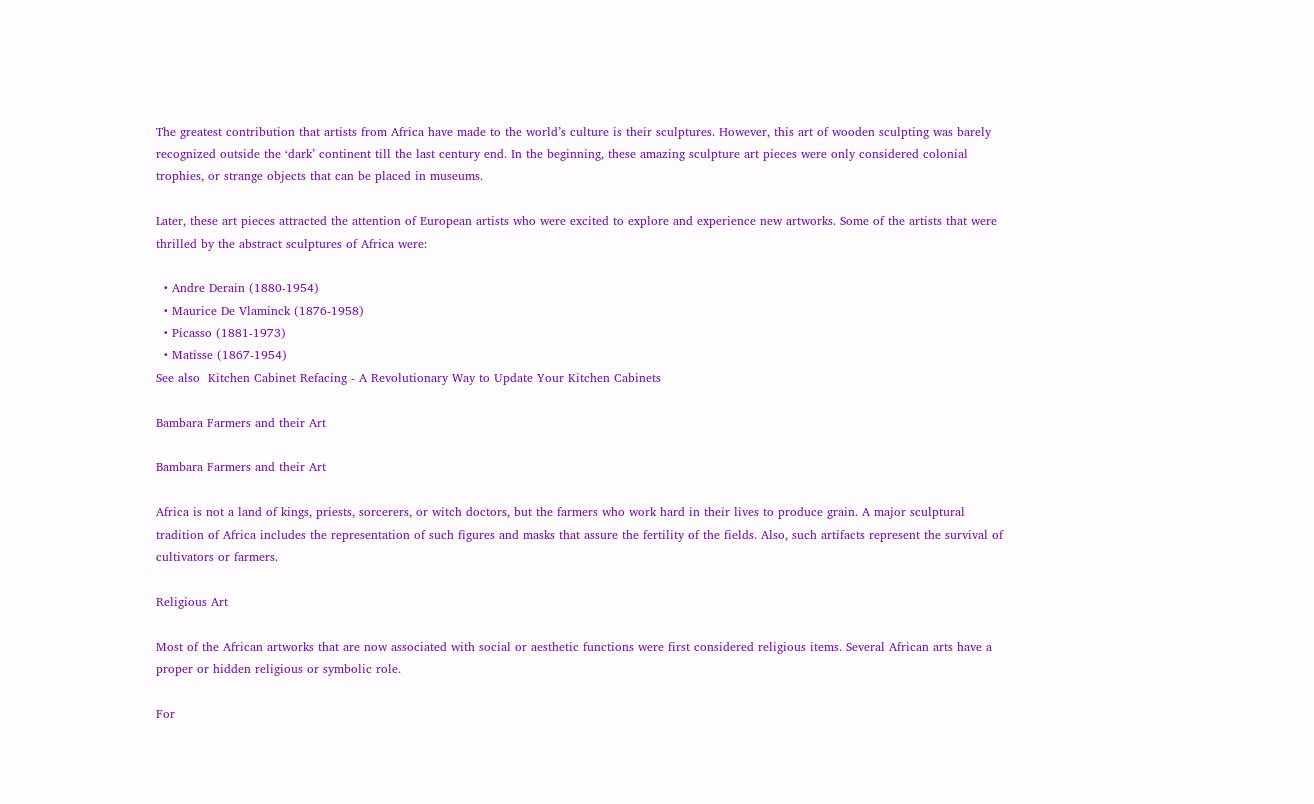The greatest contribution that artists from Africa have made to the world’s culture is their sculptures. However, this art of wooden sculpting was barely recognized outside the ‘dark’ continent till the last century end. In the beginning, these amazing sculpture art pieces were only considered colonial trophies, or strange objects that can be placed in museums.

Later, these art pieces attracted the attention of European artists who were excited to explore and experience new artworks. Some of the artists that were thrilled by the abstract sculptures of Africa were:

  • Andre Derain (1880-1954)
  • Maurice De Vlaminck (1876-1958)
  • Picasso (1881-1973)
  • Matisse (1867-1954)
See also  Kitchen Cabinet Refacing - A Revolutionary Way to Update Your Kitchen Cabinets

Bambara Farmers and their Art

Bambara Farmers and their Art

Africa is not a land of kings, priests, sorcerers, or witch doctors, but the farmers who work hard in their lives to produce grain. A major sculptural tradition of Africa includes the representation of such figures and masks that assure the fertility of the fields. Also, such artifacts represent the survival of cultivators or farmers.

Religious Art

Most of the African artworks that are now associated with social or aesthetic functions were first considered religious items. Several African arts have a proper or hidden religious or symbolic role.

For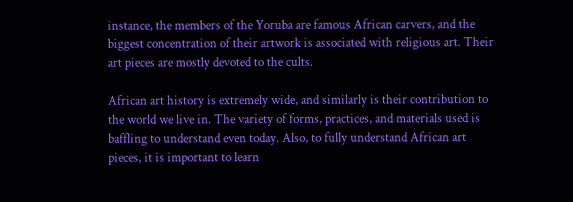instance, the members of the Yoruba are famous African carvers, and the biggest concentration of their artwork is associated with religious art. Their art pieces are mostly devoted to the cults.

African art history is extremely wide, and similarly is their contribution to the world we live in. The variety of forms, practices, and materials used is baffling to understand even today. Also, to fully understand African art pieces, it is important to learn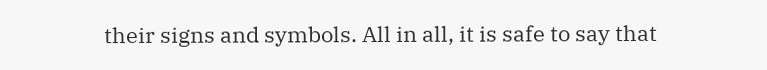their signs and symbols. All in all, it is safe to say that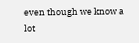even though we know a lot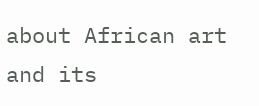about African art and its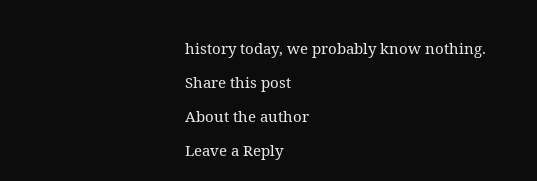history today, we probably know nothing.

Share this post

About the author

Leave a Reply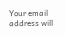Your email address will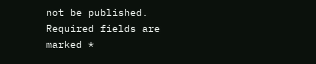not be published. Required fields are marked *